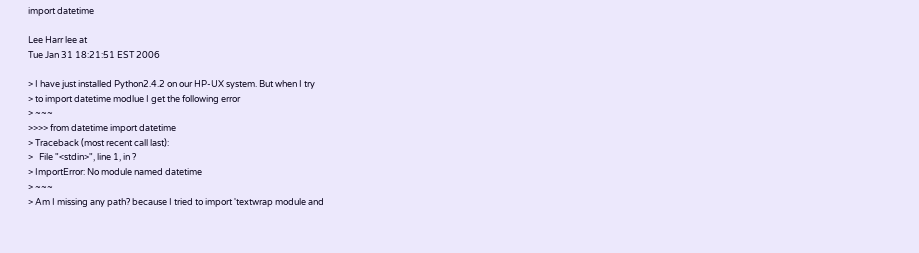import datetime

Lee Harr lee at
Tue Jan 31 18:21:51 EST 2006

> I have just installed Python2.4.2 on our HP-UX system. But when I try
> to import datetime modlue I get the following error
> ~~~
>>>> from datetime import datetime
> Traceback (most recent call last):
>   File "<stdin>", line 1, in ?
> ImportError: No module named datetime
> ~~~
> Am I missing any path? because I tried to import 'textwrap module and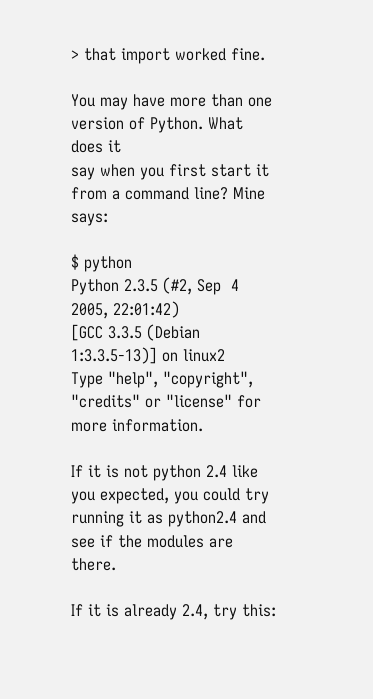> that import worked fine.

You may have more than one version of Python. What does it
say when you first start it from a command line? Mine says:

$ python
Python 2.3.5 (#2, Sep  4 2005, 22:01:42)
[GCC 3.3.5 (Debian 1:3.3.5-13)] on linux2
Type "help", "copyright", "credits" or "license" for more information.

If it is not python 2.4 like you expected, you could try
running it as python2.4 and see if the modules are there.

If it is already 2.4, try this: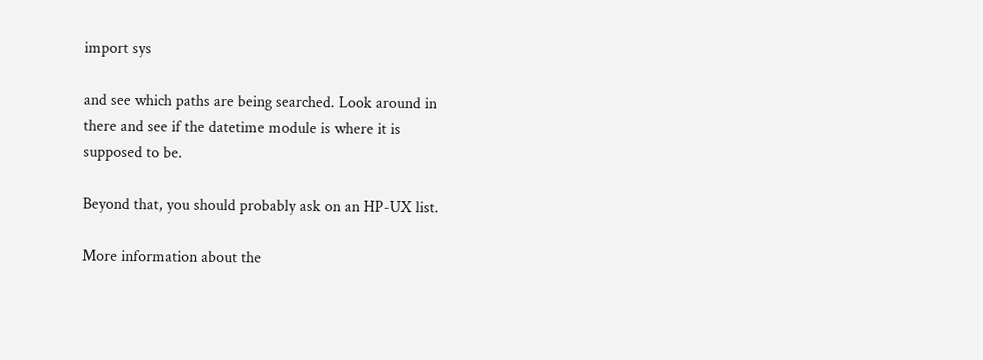import sys

and see which paths are being searched. Look around in
there and see if the datetime module is where it is
supposed to be.

Beyond that, you should probably ask on an HP-UX list.

More information about the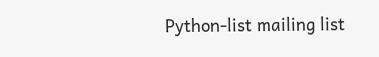Python-list mailing list